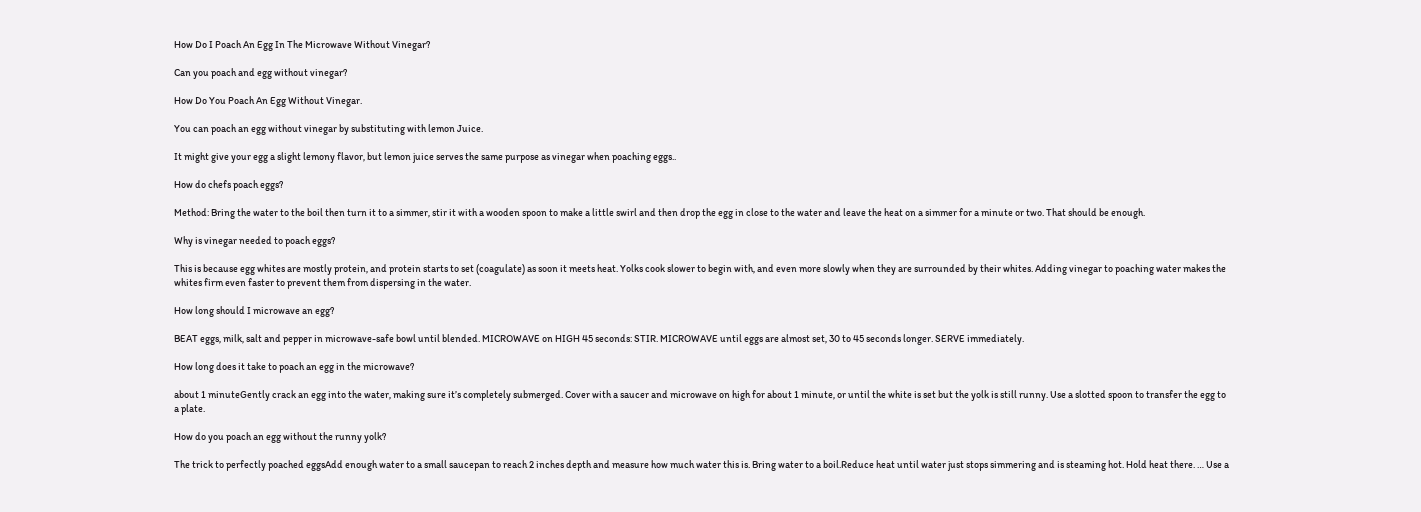How Do I Poach An Egg In The Microwave Without Vinegar?

Can you poach and egg without vinegar?

How Do You Poach An Egg Without Vinegar.

You can poach an egg without vinegar by substituting with lemon Juice.

It might give your egg a slight lemony flavor, but lemon juice serves the same purpose as vinegar when poaching eggs..

How do chefs poach eggs?

Method: Bring the water to the boil then turn it to a simmer, stir it with a wooden spoon to make a little swirl and then drop the egg in close to the water and leave the heat on a simmer for a minute or two. That should be enough.

Why is vinegar needed to poach eggs?

This is because egg whites are mostly protein, and protein starts to set (coagulate) as soon it meets heat. Yolks cook slower to begin with, and even more slowly when they are surrounded by their whites. Adding vinegar to poaching water makes the whites firm even faster to prevent them from dispersing in the water.

How long should I microwave an egg?

BEAT eggs, milk, salt and pepper in microwave-safe bowl until blended. MICROWAVE on HIGH 45 seconds: STIR. MICROWAVE until eggs are almost set, 30 to 45 seconds longer. SERVE immediately.

How long does it take to poach an egg in the microwave?

about 1 minuteGently crack an egg into the water, making sure it’s completely submerged. Cover with a saucer and microwave on high for about 1 minute, or until the white is set but the yolk is still runny. Use a slotted spoon to transfer the egg to a plate.

How do you poach an egg without the runny yolk?

The trick to perfectly poached eggsAdd enough water to a small saucepan to reach 2 inches depth and measure how much water this is. Bring water to a boil.Reduce heat until water just stops simmering and is steaming hot. Hold heat there. … Use a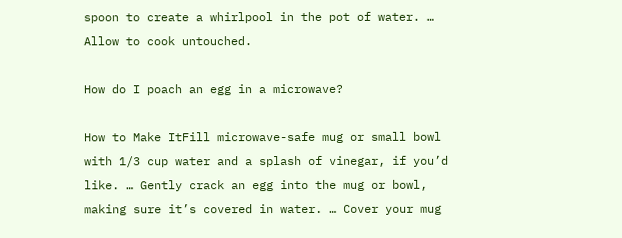spoon to create a whirlpool in the pot of water. … Allow to cook untouched.

How do I poach an egg in a microwave?

How to Make ItFill microwave-safe mug or small bowl with 1/3 cup water and a splash of vinegar, if you’d like. … Gently crack an egg into the mug or bowl, making sure it’s covered in water. … Cover your mug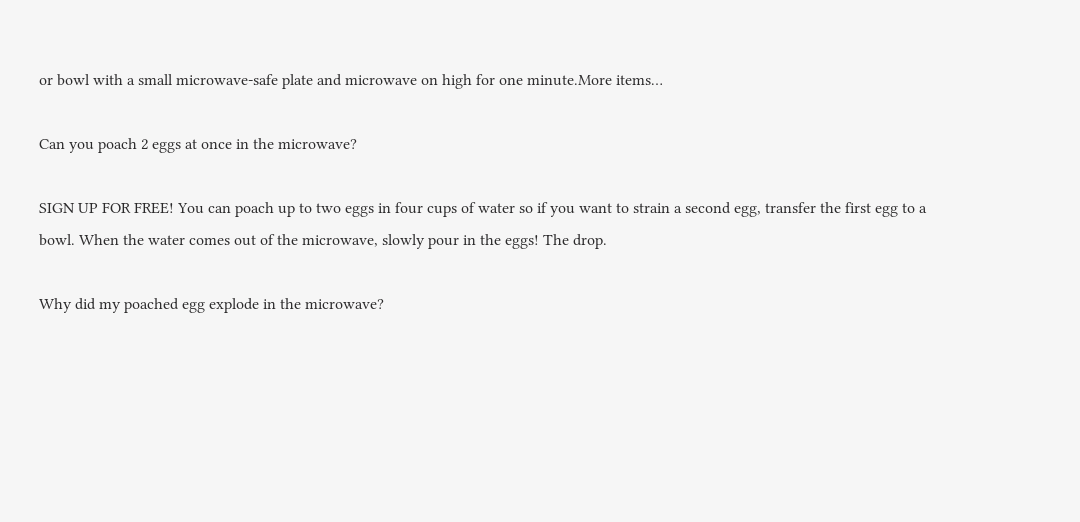or bowl with a small microwave-safe plate and microwave on high for one minute.More items…

Can you poach 2 eggs at once in the microwave?

SIGN UP FOR FREE! You can poach up to two eggs in four cups of water so if you want to strain a second egg, transfer the first egg to a bowl. When the water comes out of the microwave, slowly pour in the eggs! The drop.

Why did my poached egg explode in the microwave?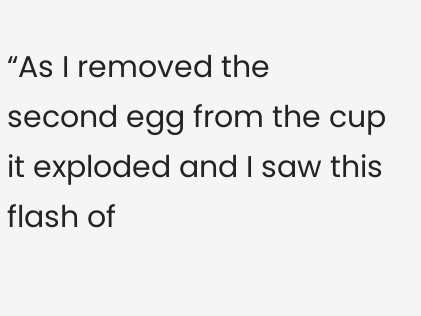“As I removed the second egg from the cup it exploded and I saw this flash of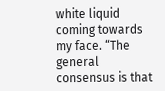white liquid coming towards my face. “The general consensus is that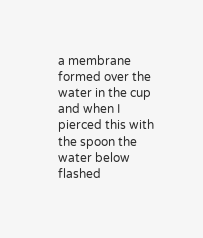a membrane formed over the water in the cup and when I pierced this with the spoon the water below flashed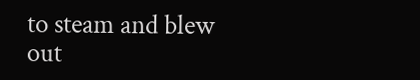to steam and blew out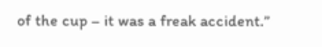of the cup – it was a freak accident.”